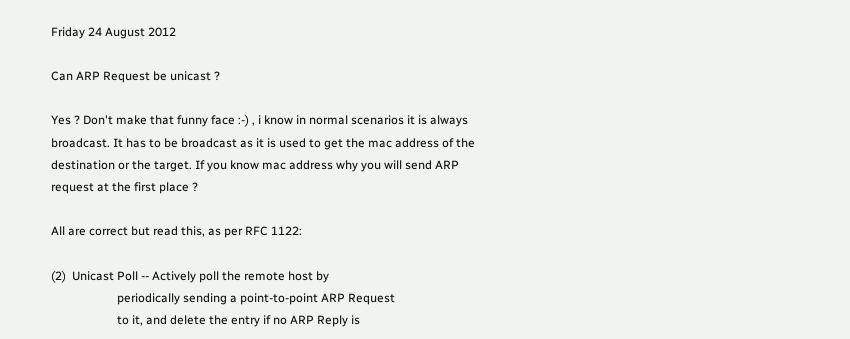Friday 24 August 2012

Can ARP Request be unicast ?

Yes ? Don't make that funny face :-) , i know in normal scenarios it is always broadcast. It has to be broadcast as it is used to get the mac address of the destination or the target. If you know mac address why you will send ARP request at the first place ?

All are correct but read this, as per RFC 1122:

(2)  Unicast Poll -- Actively poll the remote host by
                      periodically sending a point-to-point ARP Request
                      to it, and delete the entry if no ARP Reply is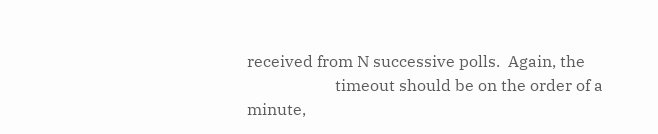received from N successive polls.  Again, the
                      timeout should be on the order of a minute,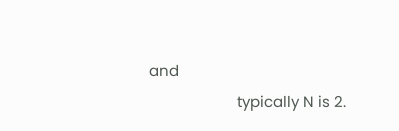and
                      typically N is 2.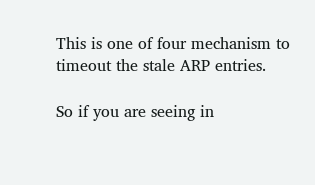This is one of four mechanism to timeout the stale ARP entries.

So if you are seeing in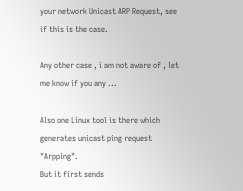your network Unicast ARP Request, see if this is the case.

Any other case , i am not aware of , let me know if you any ...

Also one Linux tool is there which generates unicast ping request "Arpping".
But it first sends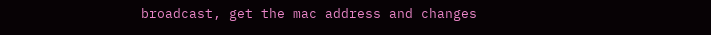broadcast, get the mac address and changes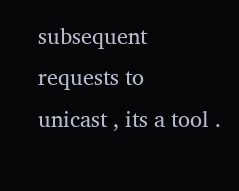subsequent requests to
unicast , its a tool .